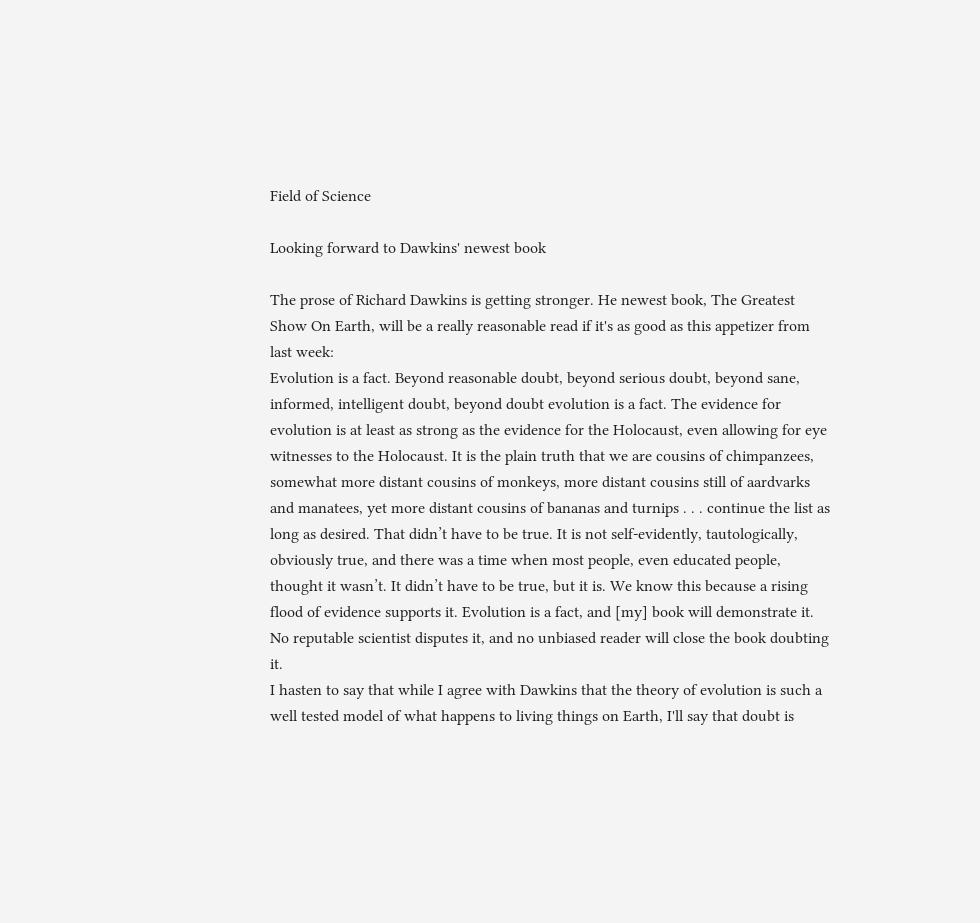Field of Science

Looking forward to Dawkins' newest book

The prose of Richard Dawkins is getting stronger. He newest book, The Greatest Show On Earth, will be a really reasonable read if it's as good as this appetizer from last week:
Evolution is a fact. Beyond reasonable doubt, beyond serious doubt, beyond sane, informed, intelligent doubt, beyond doubt evolution is a fact. The evidence for evolution is at least as strong as the evidence for the Holocaust, even allowing for eye witnesses to the Holocaust. It is the plain truth that we are cousins of chimpanzees, somewhat more distant cousins of monkeys, more distant cousins still of aardvarks and manatees, yet more distant cousins of bananas and turnips . . . continue the list as long as desired. That didn’t have to be true. It is not self-evidently, tautologically, obviously true, and there was a time when most people, even educated people, thought it wasn’t. It didn’t have to be true, but it is. We know this because a rising flood of evidence supports it. Evolution is a fact, and [my] book will demonstrate it. No reputable scientist disputes it, and no unbiased reader will close the book doubting it.
I hasten to say that while I agree with Dawkins that the theory of evolution is such a well tested model of what happens to living things on Earth, I'll say that doubt is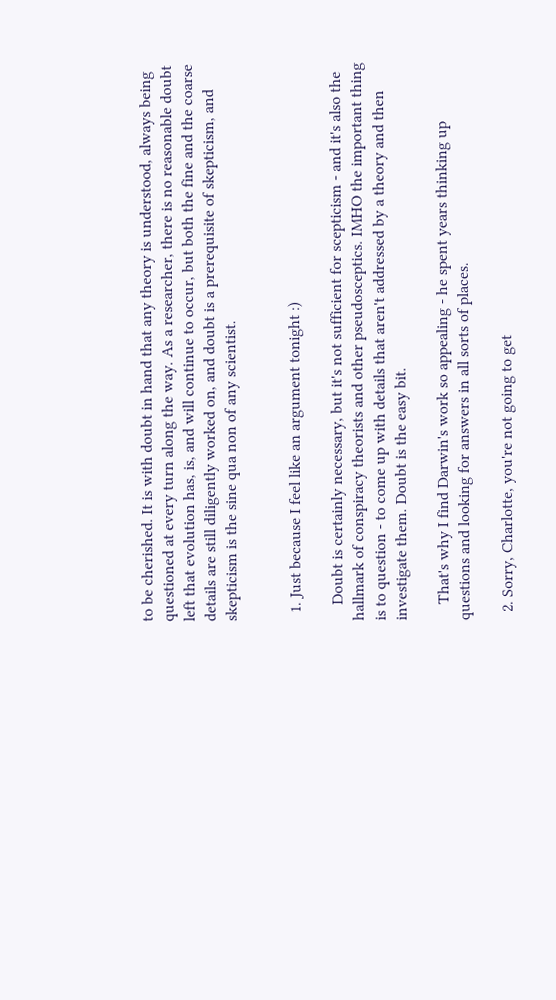to be cherished. It is with doubt in hand that any theory is understood, always being questioned at every turn along the way. As a researcher, there is no reasonable doubt left that evolution has, is, and will continue to occur, but both the fine and the coarse details are still diligently worked on, and doubt is a prerequisite of skepticism, and skepticism is the sine qua non of any scientist.


  1. Just because I feel like an argument tonight :)

    Doubt is certainly necessary, but it's not sufficient for scepticism - and it's also the hallmark of conspiracy theorists and other pseudosceptics. IMHO the important thing is to question - to come up with details that aren't addressed by a theory and then investigate them. Doubt is the easy bit.

    That's why I find Darwin's work so appealing - he spent years thinking up questions and looking for answers in all sorts of places.

  2. Sorry, Charlotte, you're not going to get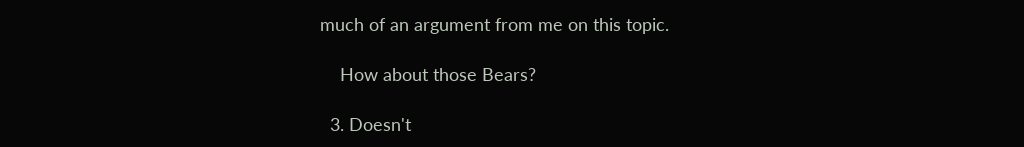much of an argument from me on this topic.

    How about those Bears?

  3. Doesn't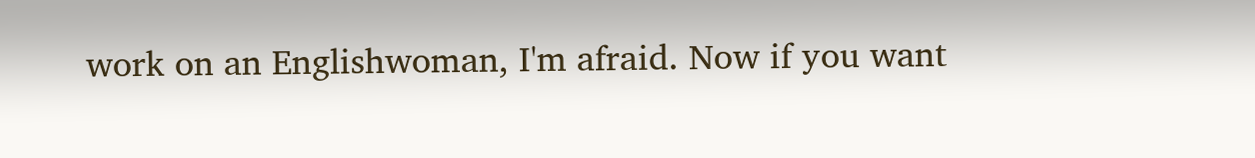work on an Englishwoman, I'm afraid. Now if you want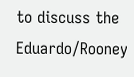to discuss the Eduardo/Rooney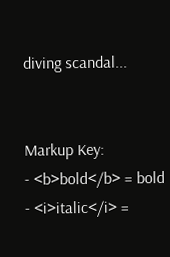diving scandal...


Markup Key:
- <b>bold</b> = bold
- <i>italic</i> =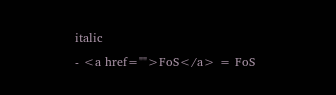italic
- <a href="">FoS</a> = FoS